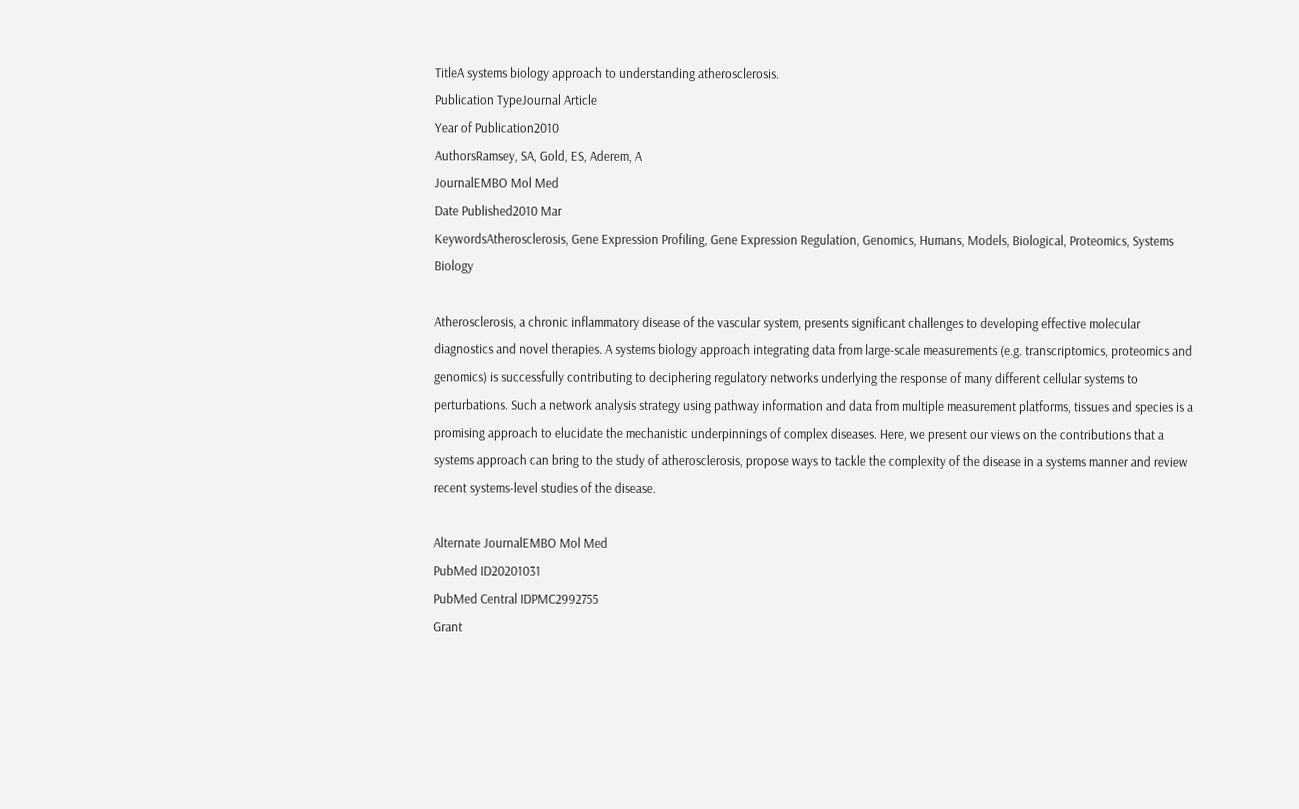TitleA systems biology approach to understanding atherosclerosis.
Publication TypeJournal Article
Year of Publication2010
AuthorsRamsey, SA, Gold, ES, Aderem, A
JournalEMBO Mol Med
Date Published2010 Mar
KeywordsAtherosclerosis, Gene Expression Profiling, Gene Expression Regulation, Genomics, Humans, Models, Biological, Proteomics, Systems Biology

Atherosclerosis, a chronic inflammatory disease of the vascular system, presents significant challenges to developing effective molecular diagnostics and novel therapies. A systems biology approach integrating data from large-scale measurements (e.g. transcriptomics, proteomics and genomics) is successfully contributing to deciphering regulatory networks underlying the response of many different cellular systems to perturbations. Such a network analysis strategy using pathway information and data from multiple measurement platforms, tissues and species is a promising approach to elucidate the mechanistic underpinnings of complex diseases. Here, we present our views on the contributions that a systems approach can bring to the study of atherosclerosis, propose ways to tackle the complexity of the disease in a systems manner and review recent systems-level studies of the disease.

Alternate JournalEMBO Mol Med
PubMed ID20201031
PubMed Central IDPMC2992755
Grant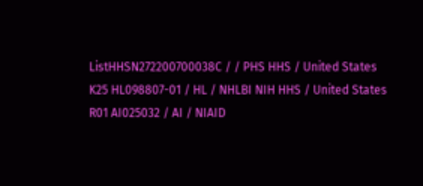ListHHSN272200700038C / / PHS HHS / United States
K25 HL098807-01 / HL / NHLBI NIH HHS / United States
R01 AI025032 / AI / NIAID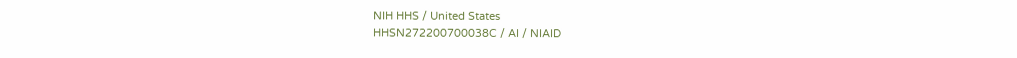NIH HHS / United States
HHSN272200700038C / AI / NIAID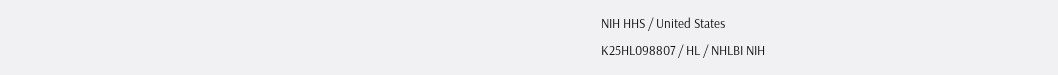NIH HHS / United States
K25HL098807 / HL / NHLBI NIH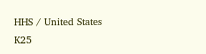HHS / United States
K25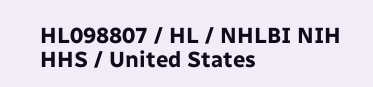HL098807 / HL / NHLBI NIH HHS / United States